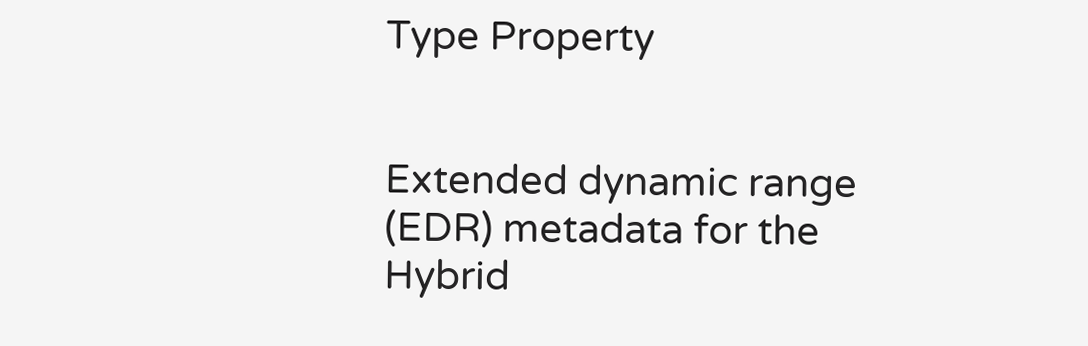Type Property


Extended dynamic range (EDR) metadata for the Hybrid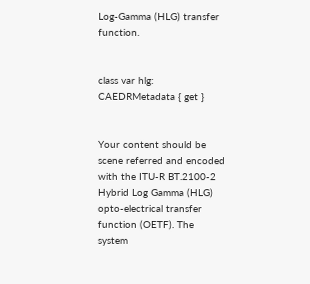Log-Gamma (HLG) transfer function.


class var hlg: CAEDRMetadata { get }


Your content should be scene referred and encoded with the ITU-R BT.2100-2 Hybrid Log Gamma (HLG) opto-electrical transfer function (OETF). The system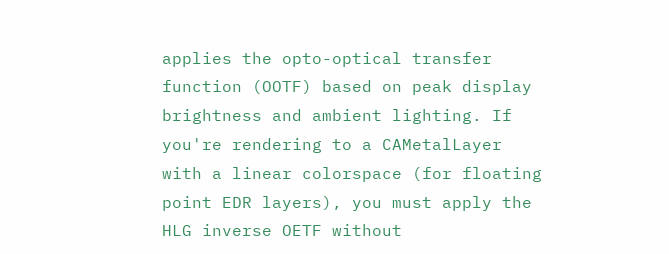applies the opto-optical transfer function (OOTF) based on peak display brightness and ambient lighting. If you're rendering to a CAMetalLayer with a linear colorspace (for floating point EDR layers), you must apply the HLG inverse OETF without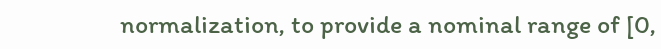normalization, to provide a nominal range of [0,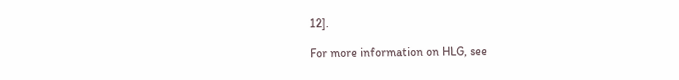12].

For more information on HLG, see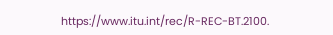https://www.itu.int/rec/R-REC-BT.2100.